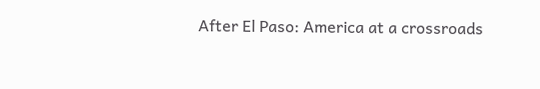After El Paso: America at a crossroads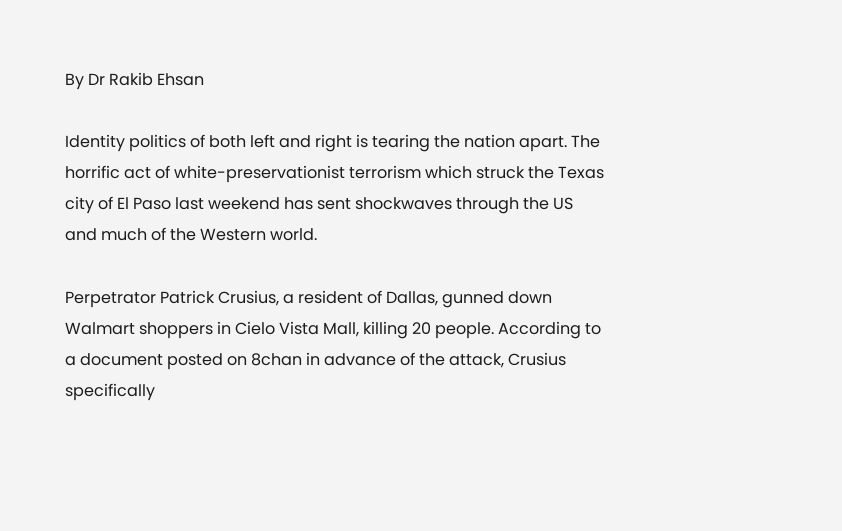By Dr Rakib Ehsan

Identity politics of both left and right is tearing the nation apart. The horrific act of white-preservationist terrorism which struck the Texas city of El Paso last weekend has sent shockwaves through the US and much of the Western world.

Perpetrator Patrick Crusius, a resident of Dallas, gunned down Walmart shoppers in Cielo Vista Mall, killing 20 people. According to a document posted on 8chan in advance of the attack, Crusius specifically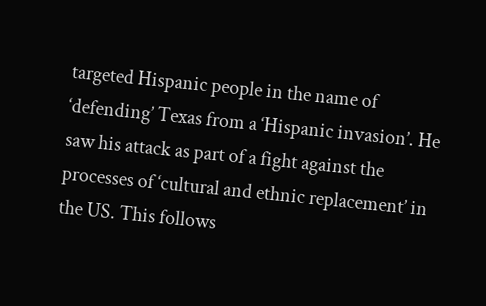targeted Hispanic people in the name of ‘defending’ Texas from a ‘Hispanic invasion’. He saw his attack as part of a fight against the processes of ‘cultural and ethnic replacement’ in the US. This follows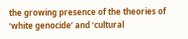the growing presence of the theories of ‘white genocide’ and ‘cultural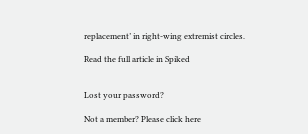replacement’ in right-wing extremist circles.

Read the full article in Spiked


Lost your password?

Not a member? Please click here